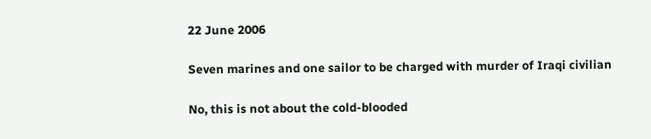22 June 2006

Seven marines and one sailor to be charged with murder of Iraqi civilian

No, this is not about the cold-blooded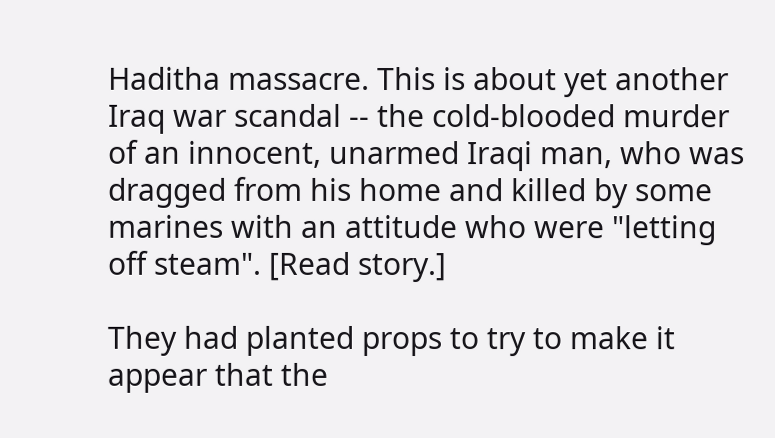Haditha massacre. This is about yet another Iraq war scandal -- the cold-blooded murder of an innocent, unarmed Iraqi man, who was dragged from his home and killed by some marines with an attitude who were "letting off steam". [Read story.]

They had planted props to try to make it appear that the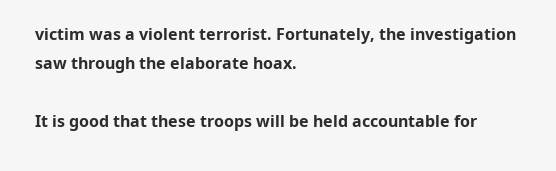victim was a violent terrorist. Fortunately, the investigation saw through the elaborate hoax.

It is good that these troops will be held accountable for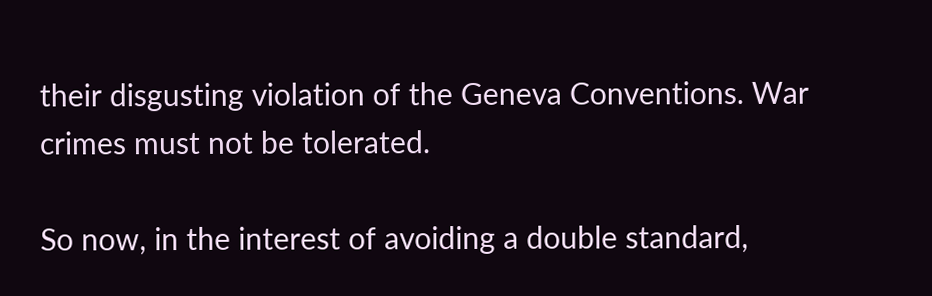their disgusting violation of the Geneva Conventions. War crimes must not be tolerated.

So now, in the interest of avoiding a double standard,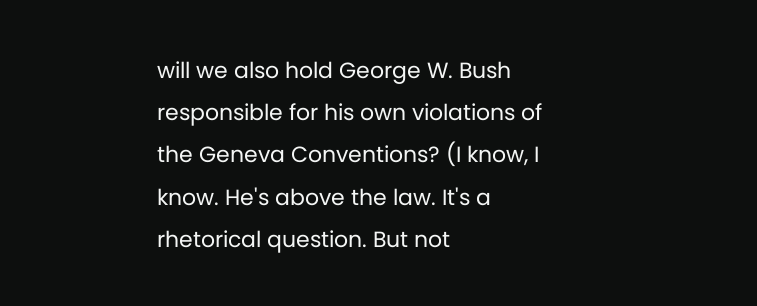will we also hold George W. Bush responsible for his own violations of the Geneva Conventions? (I know, I know. He's above the law. It's a rhetorical question. But not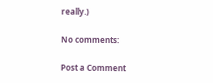really.)

No comments:

Post a Comment